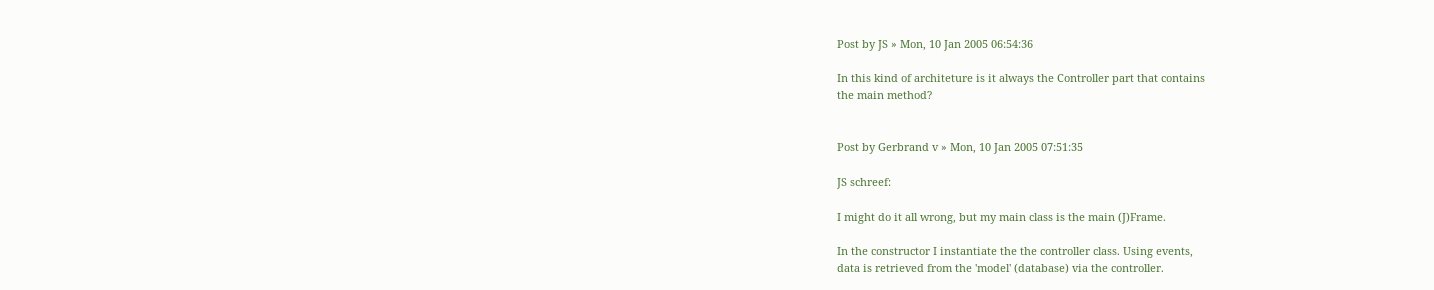Post by JS » Mon, 10 Jan 2005 06:54:36

In this kind of architeture is it always the Controller part that contains
the main method?


Post by Gerbrand v » Mon, 10 Jan 2005 07:51:35

JS schreef:

I might do it all wrong, but my main class is the main (J)Frame.

In the constructor I instantiate the the controller class. Using events,
data is retrieved from the 'model' (database) via the controller.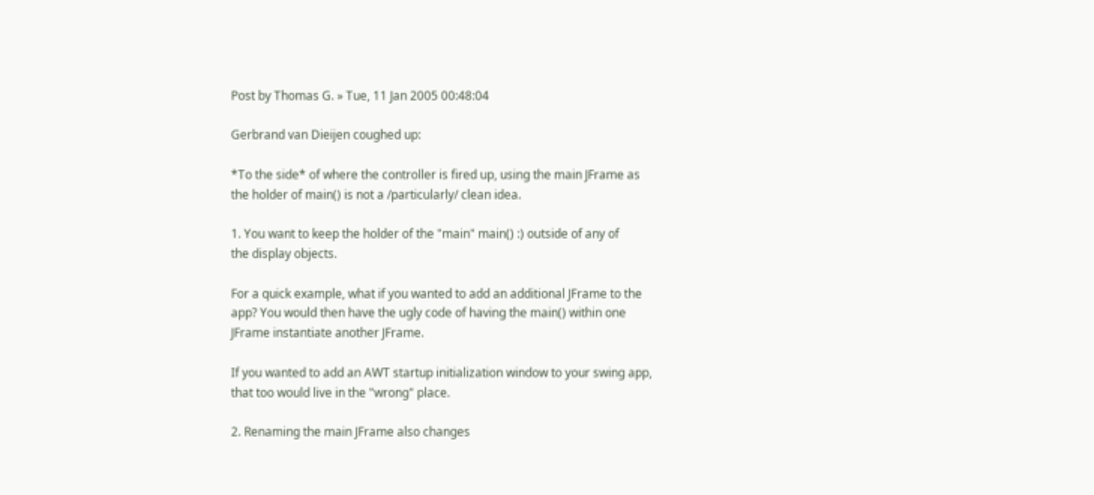Post by Thomas G. » Tue, 11 Jan 2005 00:48:04

Gerbrand van Dieijen coughed up:

*To the side* of where the controller is fired up, using the main JFrame as
the holder of main() is not a /particularly/ clean idea.

1. You want to keep the holder of the "main" main() :) outside of any of
the display objects.

For a quick example, what if you wanted to add an additional JFrame to the
app? You would then have the ugly code of having the main() within one
JFrame instantiate another JFrame.

If you wanted to add an AWT startup initialization window to your swing app,
that too would live in the "wrong" place.

2. Renaming the main JFrame also changes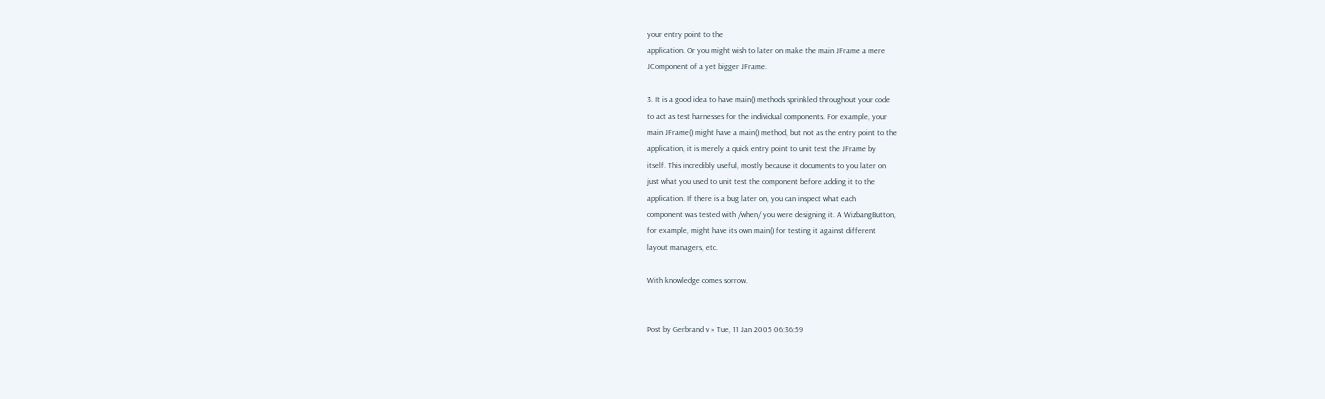your entry point to the
application. Or you might wish to later on make the main JFrame a mere
JComponent of a yet bigger JFrame.

3. It is a good idea to have main() methods sprinkled throughout your code
to act as test harnesses for the individual components. For example, your
main JFrame() might have a main() method, but not as the entry point to the
application, it is merely a quick entry point to unit test the JFrame by
itself. This incredibly useful, mostly because it documents to you later on
just what you used to unit test the component before adding it to the
application. If there is a bug later on, you can inspect what each
component was tested with /when/ you were designing it. A WizbangButton,
for example, might have its own main() for testing it against different
layout managers, etc.

With knowledge comes sorrow.


Post by Gerbrand v » Tue, 11 Jan 2005 06:36:59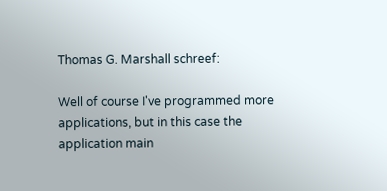Thomas G. Marshall schreef:

Well of course I've programmed more applications, but in this case the
application main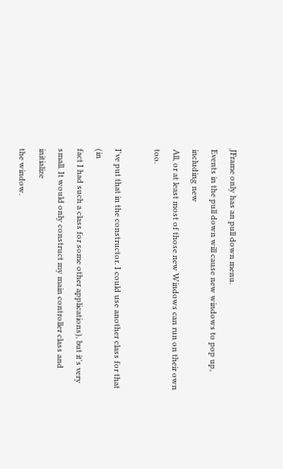JFrame only has an pull down menu.
Events in the pull down will cause new windows to pop up, including new
All, or at least most of those new Windows can run on their own too.

I've put that in the constructor. I could use another class for that (in
fact I had such a class for some other applications), but it's very
small. It would only construct my main controller class and initialize
the window.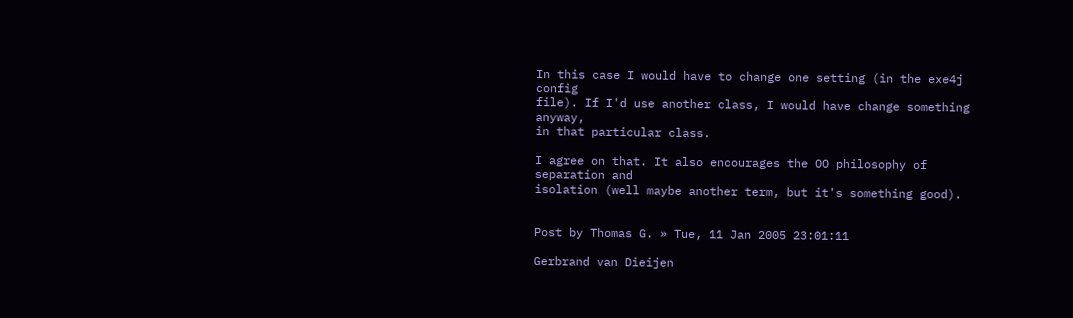In this case I would have to change one setting (in the exe4j config
file). If I'd use another class, I would have change something anyway,
in that particular class.

I agree on that. It also encourages the OO philosophy of separation and
isolation (well maybe another term, but it's something good).


Post by Thomas G. » Tue, 11 Jan 2005 23:01:11

Gerbrand van Dieijen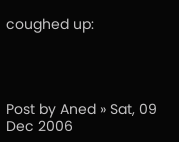coughed up:




Post by Aned » Sat, 09 Dec 2006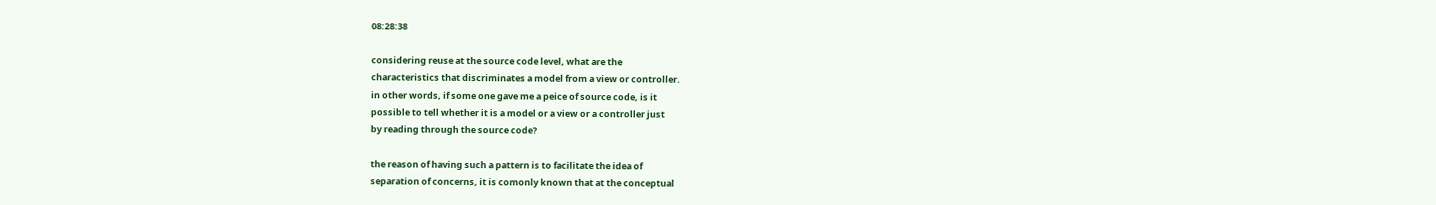08:28:38

considering reuse at the source code level, what are the
characteristics that discriminates a model from a view or controller.
in other words, if some one gave me a peice of source code, is it
possible to tell whether it is a model or a view or a controller just
by reading through the source code?

the reason of having such a pattern is to facilitate the idea of
separation of concerns, it is comonly known that at the conceptual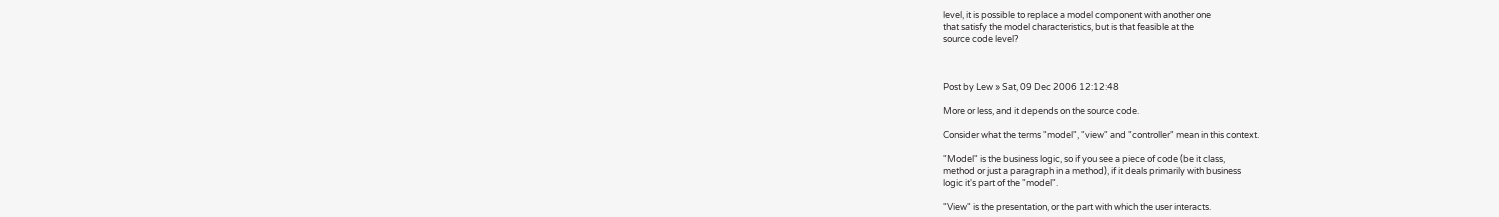level, it is possible to replace a model component with another one
that satisfy the model characteristics, but is that feasible at the
source code level?



Post by Lew » Sat, 09 Dec 2006 12:12:48

More or less, and it depends on the source code.

Consider what the terms "model", "view" and "controller" mean in this context.

"Model" is the business logic, so if you see a piece of code (be it class,
method or just a paragraph in a method), if it deals primarily with business
logic it's part of the "model".

"View" is the presentation, or the part with which the user interacts.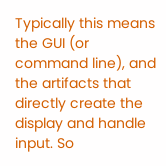Typically this means the GUI (or command line), and the artifacts that
directly create the display and handle input. So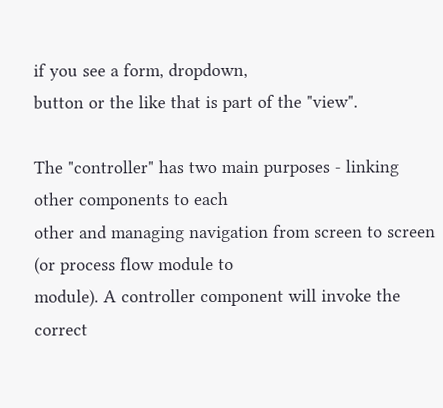if you see a form, dropdown,
button or the like that is part of the "view".

The "controller" has two main purposes - linking other components to each
other and managing navigation from screen to screen (or process flow module to
module). A controller component will invoke the correct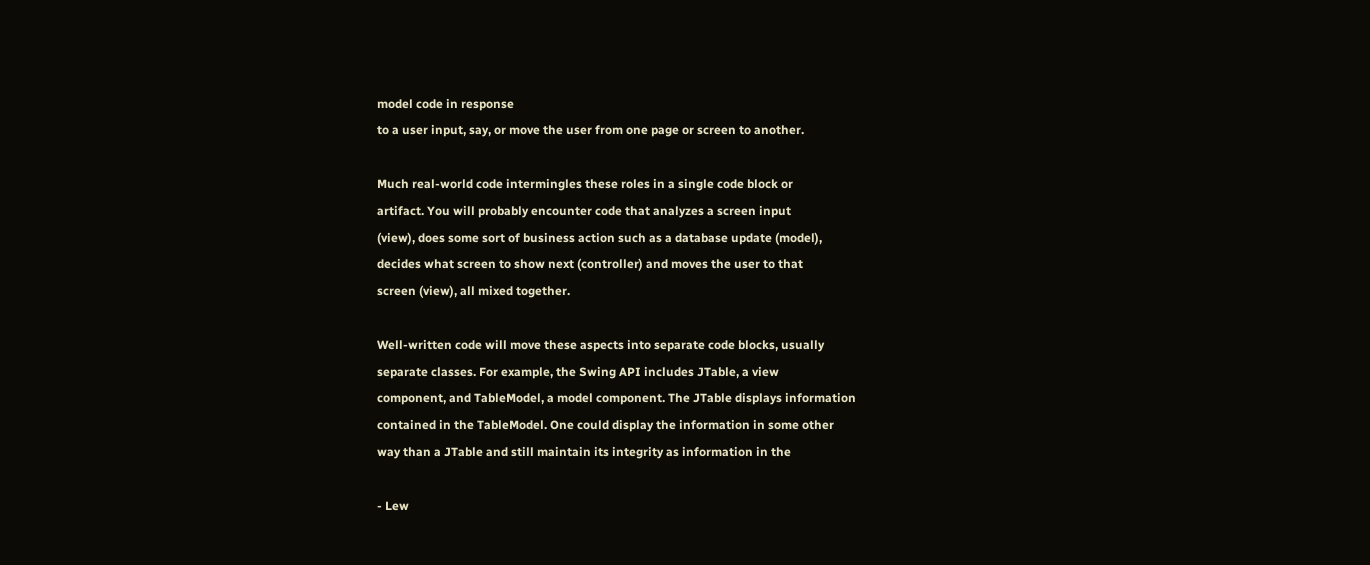model code in response
to a user input, say, or move the user from one page or screen to another.

Much real-world code intermingles these roles in a single code block or
artifact. You will probably encounter code that analyzes a screen input
(view), does some sort of business action such as a database update (model),
decides what screen to show next (controller) and moves the user to that
screen (view), all mixed together.

Well-written code will move these aspects into separate code blocks, usually
separate classes. For example, the Swing API includes JTable, a view
component, and TableModel, a model component. The JTable displays information
contained in the TableModel. One could display the information in some other
way than a JTable and still maintain its integrity as information in the

- Lew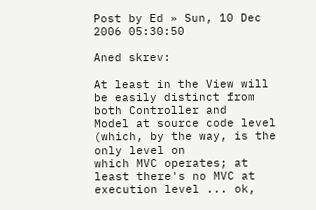Post by Ed » Sun, 10 Dec 2006 05:30:50

Aned skrev:

At least in the View will be easily distinct from both Controller and
Model at source code level (which, by the way, is the only level on
which MVC operates; at least there's no MVC at execution level ... ok,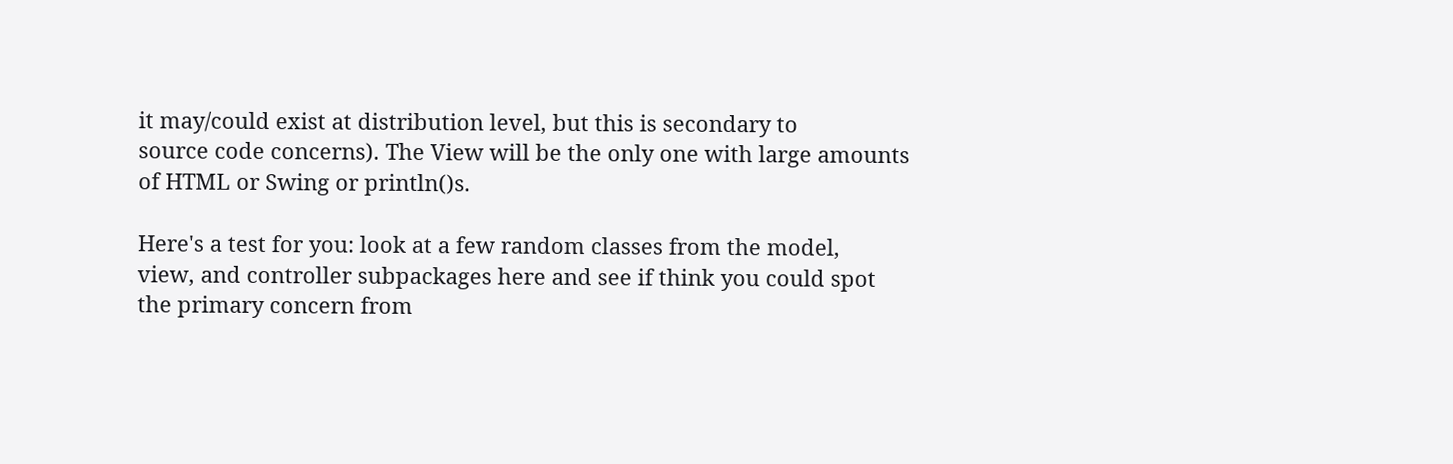it may/could exist at distribution level, but this is secondary to
source code concerns). The View will be the only one with large amounts
of HTML or Swing or println()s.

Here's a test for you: look at a few random classes from the model,
view, and controller subpackages here and see if think you could spot
the primary concern from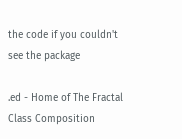the code if you couldn't see the package

.ed - Home of The Fractal Class Composition